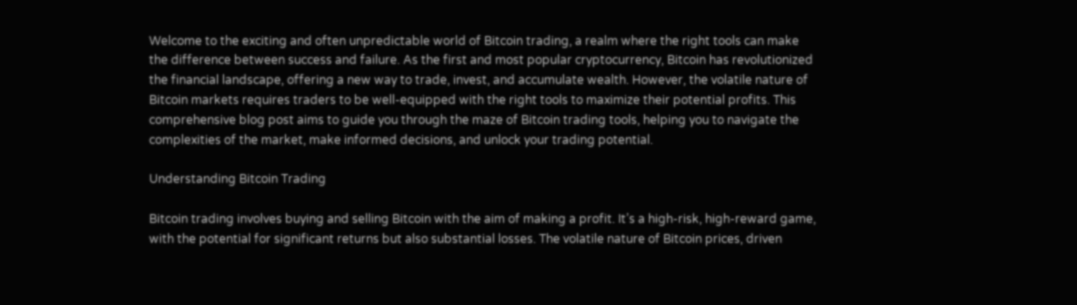Welcome to the exciting and often unpredictable world of Bitcoin trading, a realm where the right tools can make the difference between success and failure. As the first and most popular cryptocurrency, Bitcoin has revolutionized the financial landscape, offering a new way to trade, invest, and accumulate wealth. However, the volatile nature of Bitcoin markets requires traders to be well-equipped with the right tools to maximize their potential profits. This comprehensive blog post aims to guide you through the maze of Bitcoin trading tools, helping you to navigate the complexities of the market, make informed decisions, and unlock your trading potential.

Understanding Bitcoin Trading

Bitcoin trading involves buying and selling Bitcoin with the aim of making a profit. It’s a high-risk, high-reward game, with the potential for significant returns but also substantial losses. The volatile nature of Bitcoin prices, driven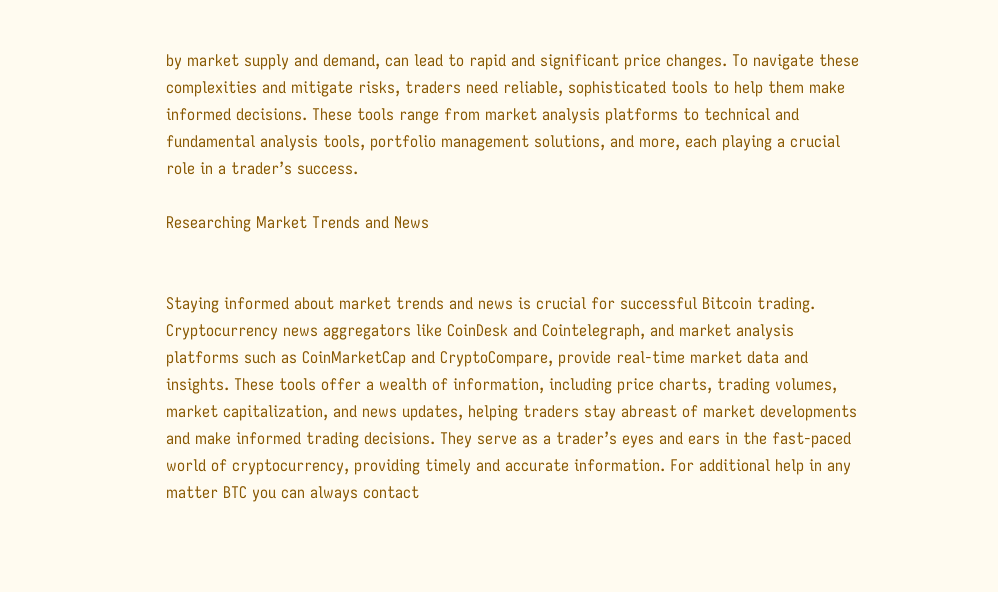by market supply and demand, can lead to rapid and significant price changes. To navigate these complexities and mitigate risks, traders need reliable, sophisticated tools to help them make informed decisions. These tools range from market analysis platforms to technical and fundamental analysis tools, portfolio management solutions, and more, each playing a crucial role in a trader’s success.

Researching Market Trends and News


Staying informed about market trends and news is crucial for successful Bitcoin trading. Cryptocurrency news aggregators like CoinDesk and Cointelegraph, and market analysis platforms such as CoinMarketCap and CryptoCompare, provide real-time market data and insights. These tools offer a wealth of information, including price charts, trading volumes, market capitalization, and news updates, helping traders stay abreast of market developments and make informed trading decisions. They serve as a trader’s eyes and ears in the fast-paced world of cryptocurrency, providing timely and accurate information. For additional help in any matter BTC you can always contact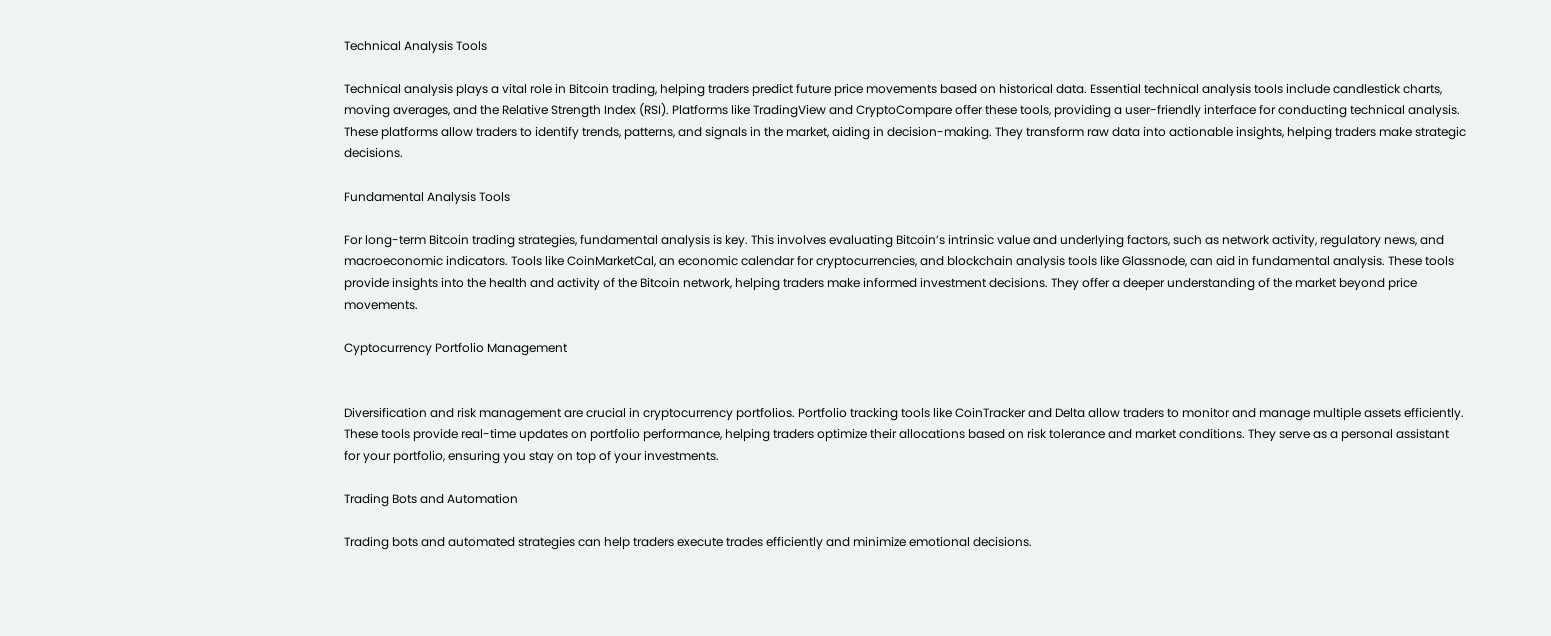Technical Analysis Tools

Technical analysis plays a vital role in Bitcoin trading, helping traders predict future price movements based on historical data. Essential technical analysis tools include candlestick charts, moving averages, and the Relative Strength Index (RSI). Platforms like TradingView and CryptoCompare offer these tools, providing a user-friendly interface for conducting technical analysis. These platforms allow traders to identify trends, patterns, and signals in the market, aiding in decision-making. They transform raw data into actionable insights, helping traders make strategic decisions.

Fundamental Analysis Tools

For long-term Bitcoin trading strategies, fundamental analysis is key. This involves evaluating Bitcoin’s intrinsic value and underlying factors, such as network activity, regulatory news, and macroeconomic indicators. Tools like CoinMarketCal, an economic calendar for cryptocurrencies, and blockchain analysis tools like Glassnode, can aid in fundamental analysis. These tools provide insights into the health and activity of the Bitcoin network, helping traders make informed investment decisions. They offer a deeper understanding of the market beyond price movements.

Cyptocurrency Portfolio Management


Diversification and risk management are crucial in cryptocurrency portfolios. Portfolio tracking tools like CoinTracker and Delta allow traders to monitor and manage multiple assets efficiently. These tools provide real-time updates on portfolio performance, helping traders optimize their allocations based on risk tolerance and market conditions. They serve as a personal assistant for your portfolio, ensuring you stay on top of your investments.

Trading Bots and Automation

Trading bots and automated strategies can help traders execute trades efficiently and minimize emotional decisions.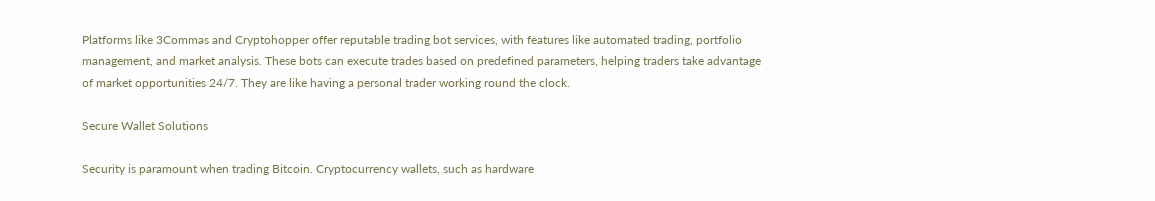Platforms like 3Commas and Cryptohopper offer reputable trading bot services, with features like automated trading, portfolio management, and market analysis. These bots can execute trades based on predefined parameters, helping traders take advantage of market opportunities 24/7. They are like having a personal trader working round the clock.

Secure Wallet Solutions

Security is paramount when trading Bitcoin. Cryptocurrency wallets, such as hardware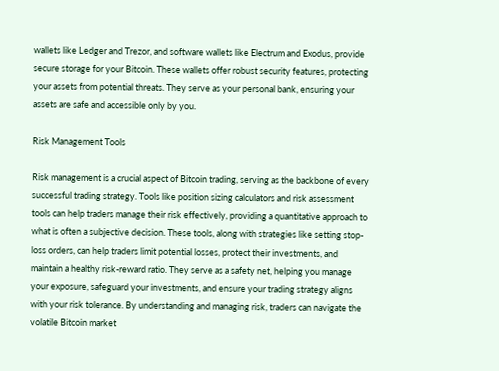wallets like Ledger and Trezor, and software wallets like Electrum and Exodus, provide secure storage for your Bitcoin. These wallets offer robust security features, protecting your assets from potential threats. They serve as your personal bank, ensuring your assets are safe and accessible only by you.

Risk Management Tools

Risk management is a crucial aspect of Bitcoin trading, serving as the backbone of every successful trading strategy. Tools like position sizing calculators and risk assessment tools can help traders manage their risk effectively, providing a quantitative approach to what is often a subjective decision. These tools, along with strategies like setting stop-loss orders, can help traders limit potential losses, protect their investments, and maintain a healthy risk-reward ratio. They serve as a safety net, helping you manage your exposure, safeguard your investments, and ensure your trading strategy aligns with your risk tolerance. By understanding and managing risk, traders can navigate the volatile Bitcoin market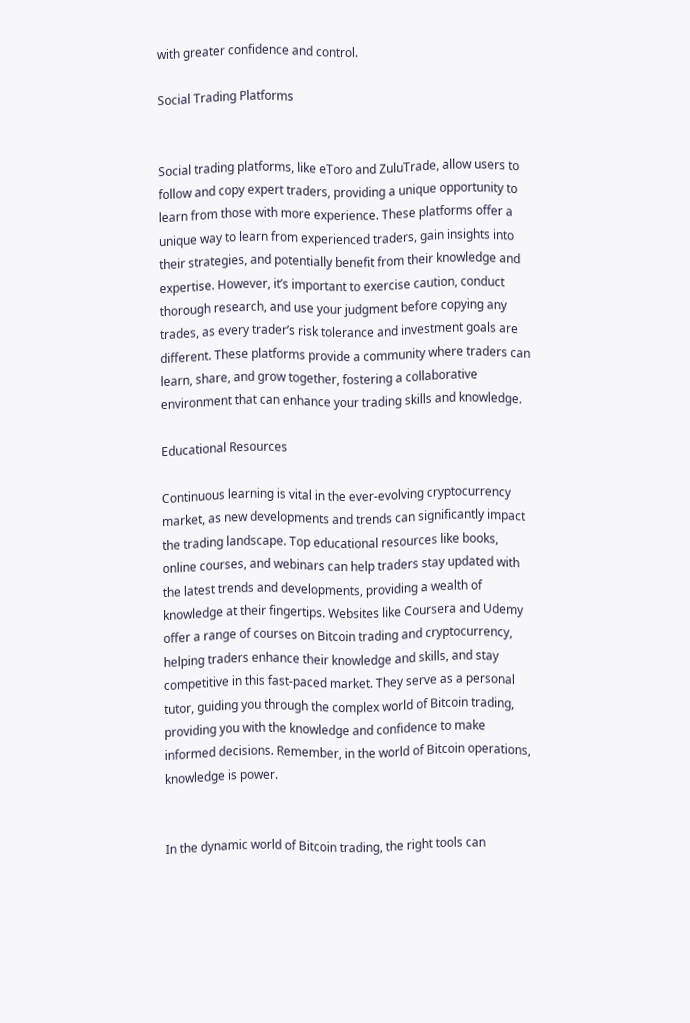with greater confidence and control.

Social Trading Platforms


Social trading platforms, like eToro and ZuluTrade, allow users to follow and copy expert traders, providing a unique opportunity to learn from those with more experience. These platforms offer a unique way to learn from experienced traders, gain insights into their strategies, and potentially benefit from their knowledge and expertise. However, it’s important to exercise caution, conduct thorough research, and use your judgment before copying any trades, as every trader’s risk tolerance and investment goals are different. These platforms provide a community where traders can learn, share, and grow together, fostering a collaborative environment that can enhance your trading skills and knowledge.

Educational Resources

Continuous learning is vital in the ever-evolving cryptocurrency market, as new developments and trends can significantly impact the trading landscape. Top educational resources like books, online courses, and webinars can help traders stay updated with the latest trends and developments, providing a wealth of knowledge at their fingertips. Websites like Coursera and Udemy offer a range of courses on Bitcoin trading and cryptocurrency, helping traders enhance their knowledge and skills, and stay competitive in this fast-paced market. They serve as a personal tutor, guiding you through the complex world of Bitcoin trading, providing you with the knowledge and confidence to make informed decisions. Remember, in the world of Bitcoin operations, knowledge is power.


In the dynamic world of Bitcoin trading, the right tools can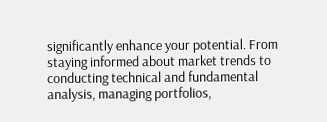significantly enhance your potential. From staying informed about market trends to conducting technical and fundamental analysis, managing portfolios,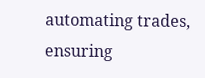automating trades, ensuring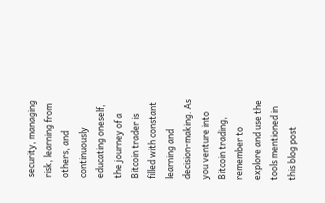security, managing risk, learning from others, and continuously educating oneself, the journey of a Bitcoin trader is filled with constant learning and decision-making. As you venture into Bitcoin trading, remember to explore and use the tools mentioned in this blog post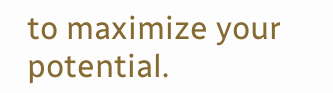to maximize your potential.